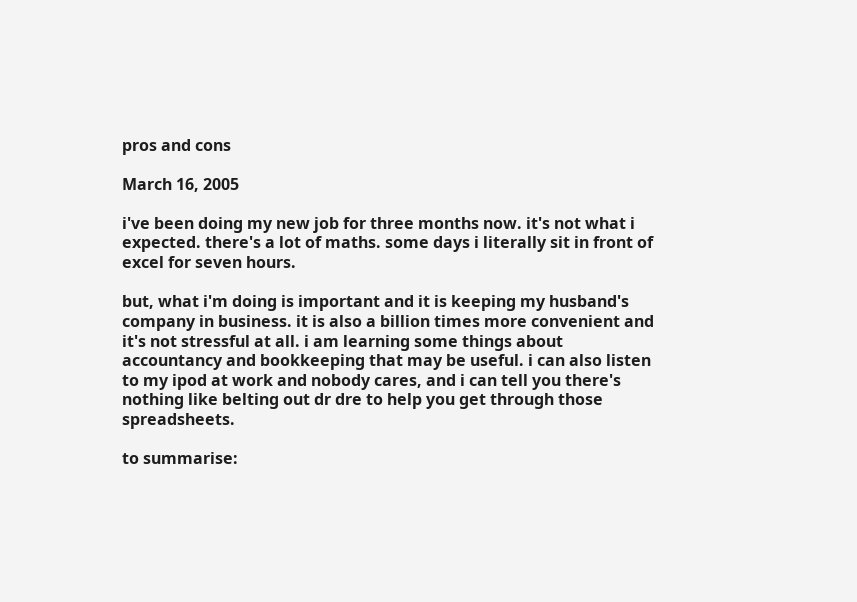pros and cons

March 16, 2005

i've been doing my new job for three months now. it's not what i expected. there's a lot of maths. some days i literally sit in front of excel for seven hours.

but, what i'm doing is important and it is keeping my husband's company in business. it is also a billion times more convenient and it's not stressful at all. i am learning some things about accountancy and bookkeeping that may be useful. i can also listen to my ipod at work and nobody cares, and i can tell you there's nothing like belting out dr dre to help you get through those spreadsheets.

to summarise: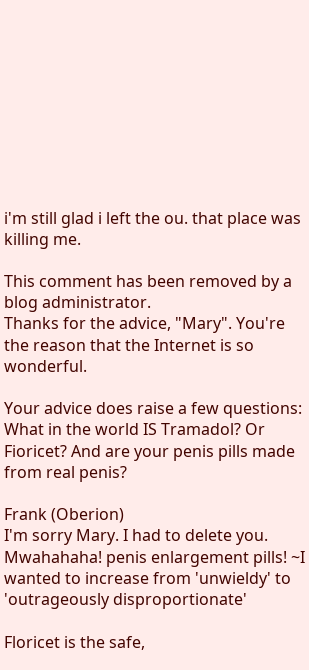i'm still glad i left the ou. that place was killing me.

This comment has been removed by a blog administrator.
Thanks for the advice, "Mary". You're the reason that the Internet is so wonderful.

Your advice does raise a few questions: What in the world IS Tramadol? Or Fioricet? And are your penis pills made from real penis?

Frank (Oberion)
I'm sorry Mary. I had to delete you. Mwahahaha! penis enlargement pills! ~I wanted to increase from 'unwieldy' to 'outrageously disproportionate'

Floricet is the safe,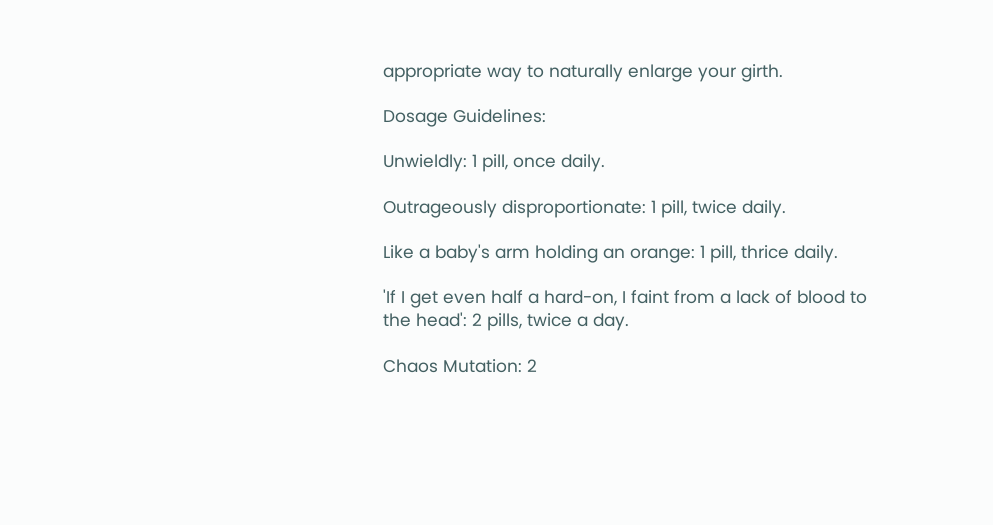appropriate way to naturally enlarge your girth.

Dosage Guidelines:

Unwieldly: 1 pill, once daily.

Outrageously disproportionate: 1 pill, twice daily.

Like a baby's arm holding an orange: 1 pill, thrice daily.

'If I get even half a hard-on, I faint from a lack of blood to the head': 2 pills, twice a day.

Chaos Mutation: 2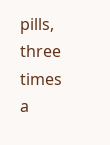pills, three times a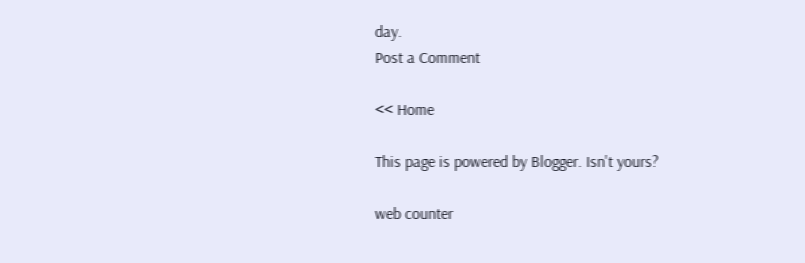day.
Post a Comment

<< Home

This page is powered by Blogger. Isn't yours?

web counter